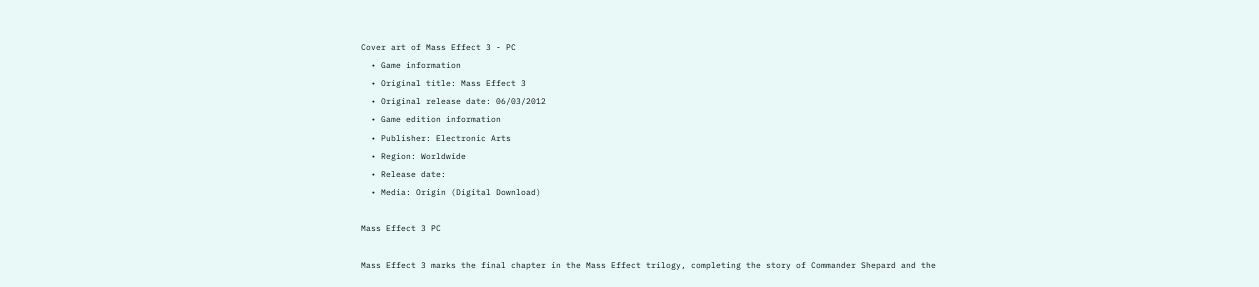Cover art of Mass Effect 3 - PC
  • Game information
  • Original title: Mass Effect 3
  • Original release date: 06/03/2012
  • Game edition information
  • Publisher: Electronic Arts
  • Region: Worldwide
  • Release date:
  • Media: Origin (Digital Download)

Mass Effect 3 PC

Mass Effect 3 marks the final chapter in the Mass Effect trilogy, completing the story of Commander Shepard and the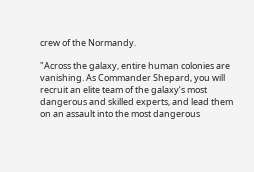crew of the Normandy.

"Across the galaxy, entire human colonies are vanishing. As Commander Shepard, you will recruit an elite team of the galaxy’s most dangerous and skilled experts, and lead them on an assault into the most dangerous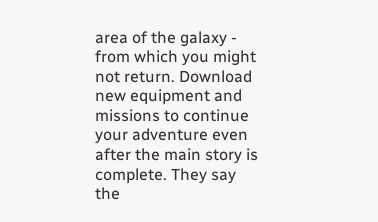area of the galaxy - from which you might not return. Download new equipment and missions to continue your adventure even after the main story is complete. They say the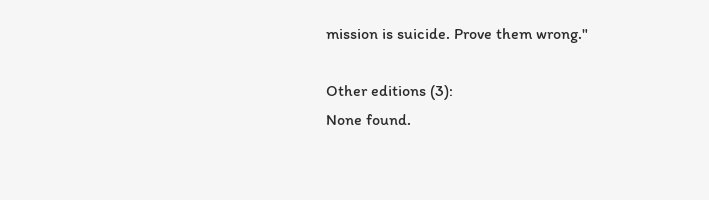mission is suicide. Prove them wrong."

Other editions (3):
None found.